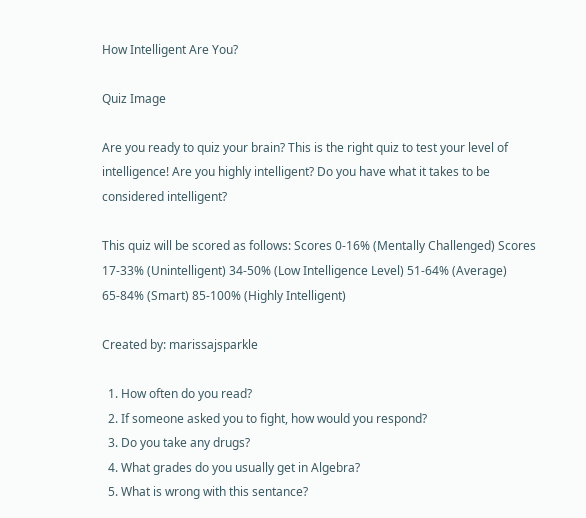How Intelligent Are You?

Quiz Image

Are you ready to quiz your brain? This is the right quiz to test your level of intelligence! Are you highly intelligent? Do you have what it takes to be considered intelligent?

This quiz will be scored as follows: Scores 0-16% (Mentally Challenged) Scores 17-33% (Unintelligent) 34-50% (Low Intelligence Level) 51-64% (Average) 65-84% (Smart) 85-100% (Highly Intelligent)

Created by: marissajsparkle

  1. How often do you read?
  2. If someone asked you to fight, how would you respond?
  3. Do you take any drugs?
  4. What grades do you usually get in Algebra?
  5. What is wrong with this sentance?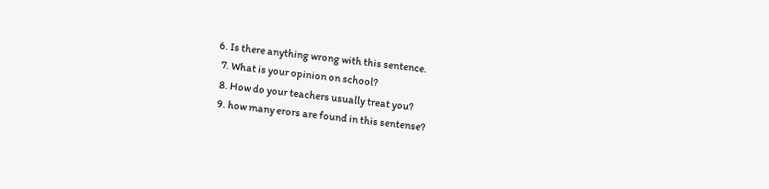6. Is there anything wrong with this sentence.
  7. What is your opinion on school?
  8. How do your teachers usually treat you?
  9. how many erors are found in this sentense?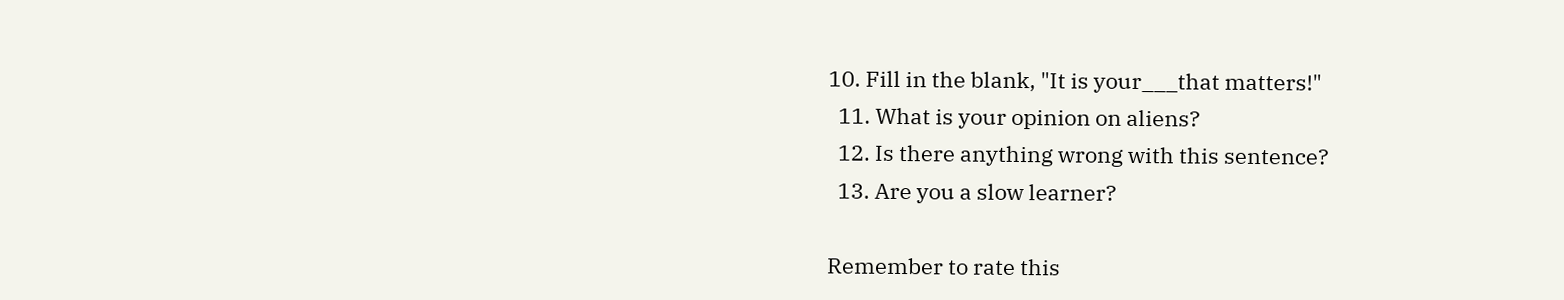10. Fill in the blank, "It is your___that matters!"
  11. What is your opinion on aliens?
  12. Is there anything wrong with this sentence?
  13. Are you a slow learner?

Remember to rate this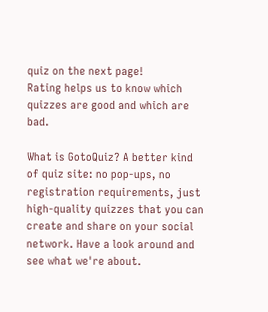quiz on the next page!
Rating helps us to know which quizzes are good and which are bad.

What is GotoQuiz? A better kind of quiz site: no pop-ups, no registration requirements, just high-quality quizzes that you can create and share on your social network. Have a look around and see what we're about.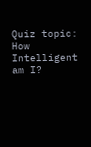Quiz topic: How Intelligent am I?